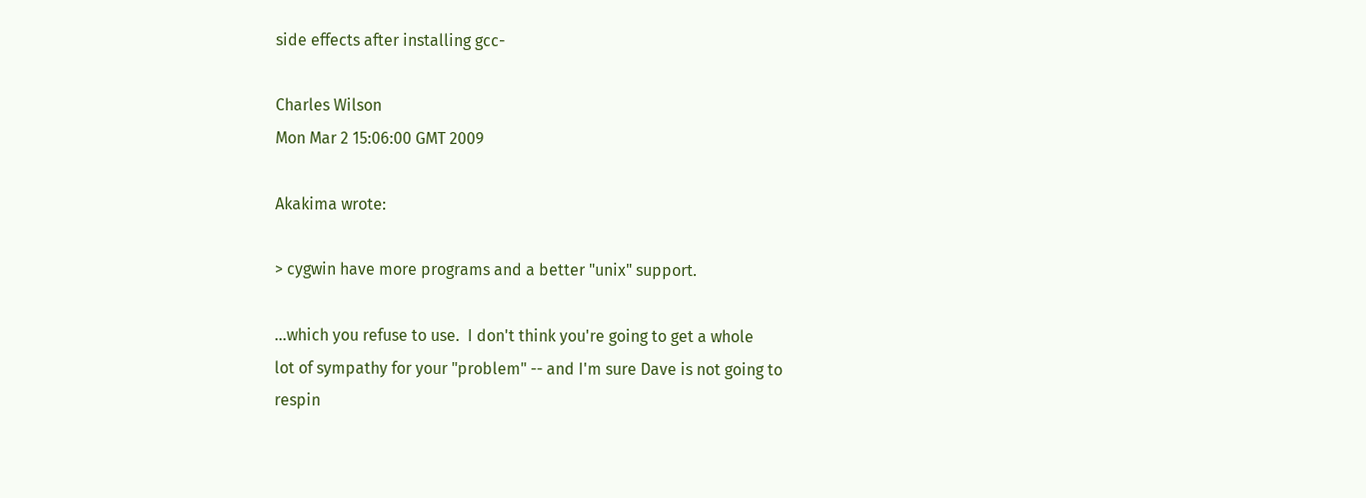side effects after installing gcc-

Charles Wilson
Mon Mar 2 15:06:00 GMT 2009

Akakima wrote:

> cygwin have more programs and a better "unix" support.

...which you refuse to use.  I don't think you're going to get a whole
lot of sympathy for your "problem" -- and I'm sure Dave is not going to
respin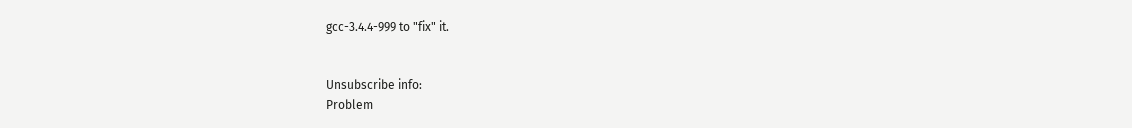gcc-3.4.4-999 to "fix" it.


Unsubscribe info:
Problem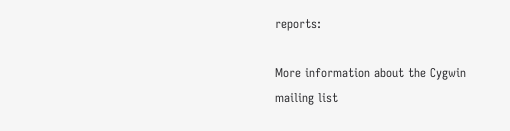reports:

More information about the Cygwin mailing list